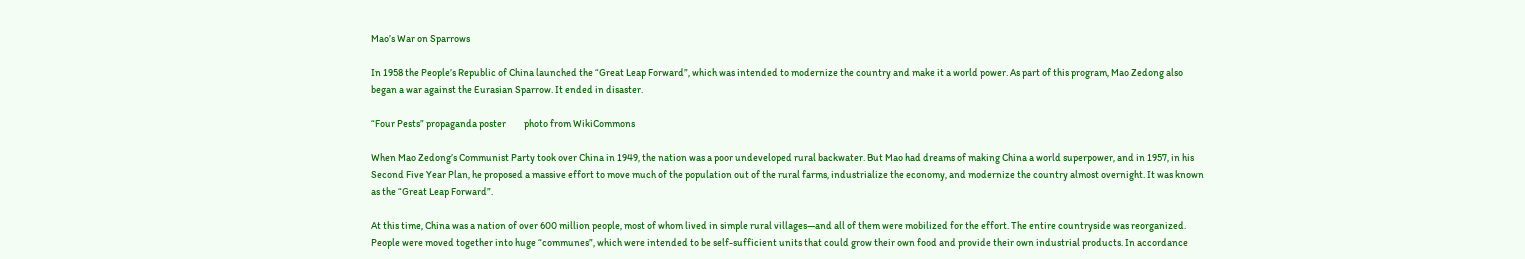Mao’s War on Sparrows

In 1958 the People’s Republic of China launched the “Great Leap Forward”, which was intended to modernize the country and make it a world power. As part of this program, Mao Zedong also began a war against the Eurasian Sparrow. It ended in disaster.

“Four Pests” propaganda poster         photo from WikiCommons

When Mao Zedong’s Communist Party took over China in 1949, the nation was a poor undeveloped rural backwater. But Mao had dreams of making China a world superpower, and in 1957, in his Second Five Year Plan, he proposed a massive effort to move much of the population out of the rural farms, industrialize the economy, and modernize the country almost overnight. It was known as the “Great Leap Forward”.

At this time, China was a nation of over 600 million people, most of whom lived in simple rural villages—and all of them were mobilized for the effort. The entire countryside was reorganized. People were moved together into huge “communes”, which were intended to be self-sufficient units that could grow their own food and provide their own industrial products. In accordance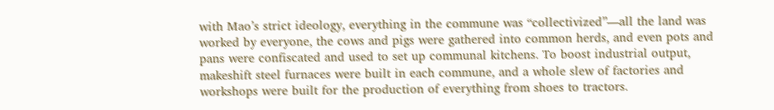with Mao’s strict ideology, everything in the commune was “collectivized”—all the land was worked by everyone, the cows and pigs were gathered into common herds, and even pots and pans were confiscated and used to set up communal kitchens. To boost industrial output, makeshift steel furnaces were built in each commune, and a whole slew of factories and workshops were built for the production of everything from shoes to tractors.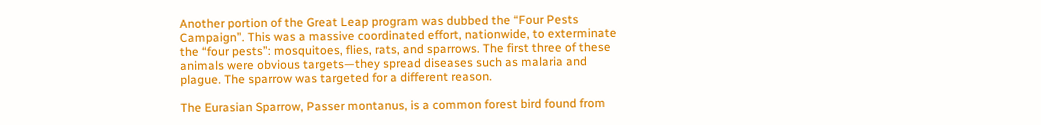Another portion of the Great Leap program was dubbed the “Four Pests Campaign”. This was a massive coordinated effort, nationwide, to exterminate the “four pests”: mosquitoes, flies, rats, and sparrows. The first three of these animals were obvious targets—they spread diseases such as malaria and plague. The sparrow was targeted for a different reason.

The Eurasian Sparrow, Passer montanus, is a common forest bird found from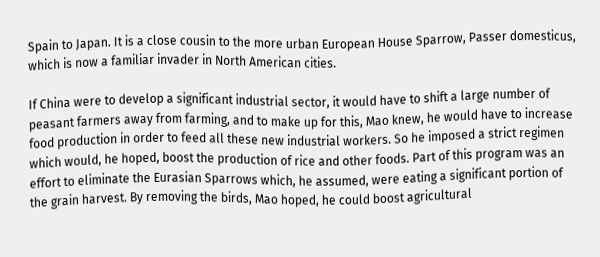Spain to Japan. It is a close cousin to the more urban European House Sparrow, Passer domesticus, which is now a familiar invader in North American cities.

If China were to develop a significant industrial sector, it would have to shift a large number of peasant farmers away from farming, and to make up for this, Mao knew, he would have to increase food production in order to feed all these new industrial workers. So he imposed a strict regimen which would, he hoped, boost the production of rice and other foods. Part of this program was an effort to eliminate the Eurasian Sparrows which, he assumed, were eating a significant portion of the grain harvest. By removing the birds, Mao hoped, he could boost agricultural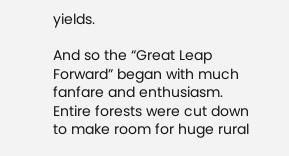yields.

And so the “Great Leap Forward” began with much fanfare and enthusiasm. Entire forests were cut down to make room for huge rural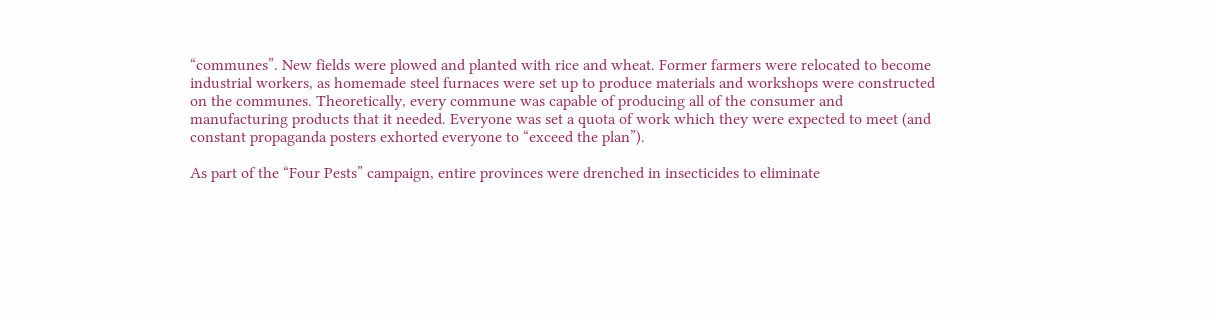“communes”. New fields were plowed and planted with rice and wheat. Former farmers were relocated to become industrial workers, as homemade steel furnaces were set up to produce materials and workshops were constructed on the communes. Theoretically, every commune was capable of producing all of the consumer and manufacturing products that it needed. Everyone was set a quota of work which they were expected to meet (and constant propaganda posters exhorted everyone to “exceed the plan”).

As part of the “Four Pests” campaign, entire provinces were drenched in insecticides to eliminate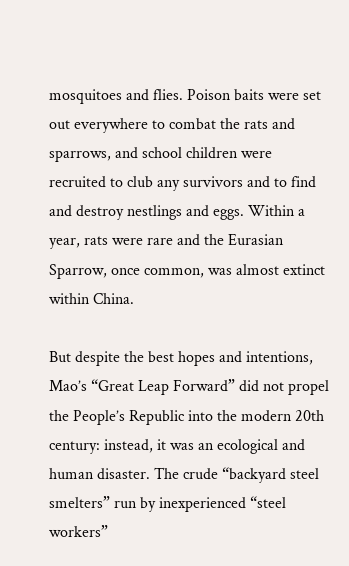mosquitoes and flies. Poison baits were set out everywhere to combat the rats and sparrows, and school children were recruited to club any survivors and to find and destroy nestlings and eggs. Within a year, rats were rare and the Eurasian Sparrow, once common, was almost extinct within China.

But despite the best hopes and intentions, Mao’s “Great Leap Forward” did not propel the People’s Republic into the modern 20th century: instead, it was an ecological and human disaster. The crude “backyard steel smelters” run by inexperienced “steel workers”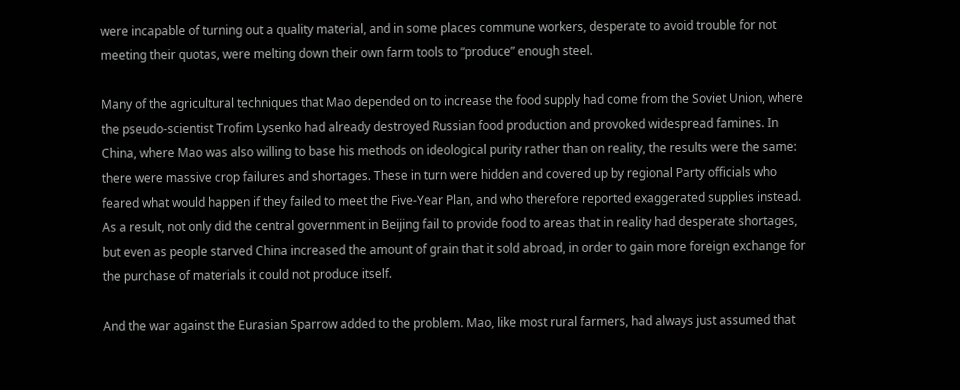were incapable of turning out a quality material, and in some places commune workers, desperate to avoid trouble for not meeting their quotas, were melting down their own farm tools to “produce” enough steel.

Many of the agricultural techniques that Mao depended on to increase the food supply had come from the Soviet Union, where the pseudo-scientist Trofim Lysenko had already destroyed Russian food production and provoked widespread famines. In China, where Mao was also willing to base his methods on ideological purity rather than on reality, the results were the same: there were massive crop failures and shortages. These in turn were hidden and covered up by regional Party officials who feared what would happen if they failed to meet the Five-Year Plan, and who therefore reported exaggerated supplies instead. As a result, not only did the central government in Beijing fail to provide food to areas that in reality had desperate shortages, but even as people starved China increased the amount of grain that it sold abroad, in order to gain more foreign exchange for the purchase of materials it could not produce itself.

And the war against the Eurasian Sparrow added to the problem. Mao, like most rural farmers, had always just assumed that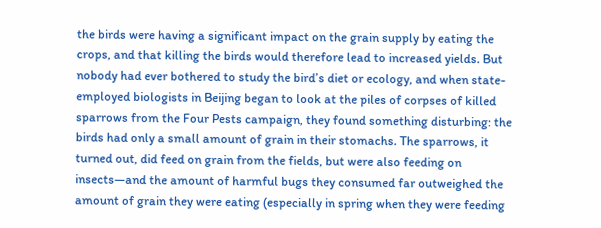the birds were having a significant impact on the grain supply by eating the crops, and that killing the birds would therefore lead to increased yields. But nobody had ever bothered to study the bird’s diet or ecology, and when state-employed biologists in Beijing began to look at the piles of corpses of killed sparrows from the Four Pests campaign, they found something disturbing: the birds had only a small amount of grain in their stomachs. The sparrows, it turned out, did feed on grain from the fields, but were also feeding on insects—and the amount of harmful bugs they consumed far outweighed the amount of grain they were eating (especially in spring when they were feeding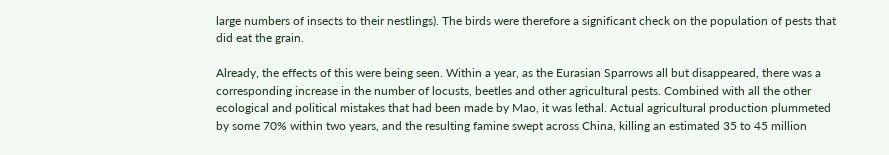large numbers of insects to their nestlings). The birds were therefore a significant check on the population of pests that did eat the grain.

Already, the effects of this were being seen. Within a year, as the Eurasian Sparrows all but disappeared, there was a corresponding increase in the number of locusts, beetles and other agricultural pests. Combined with all the other ecological and political mistakes that had been made by Mao, it was lethal. Actual agricultural production plummeted by some 70% within two years, and the resulting famine swept across China, killing an estimated 35 to 45 million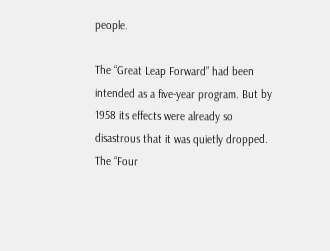people.

The “Great Leap Forward” had been intended as a five-year program. But by 1958 its effects were already so disastrous that it was quietly dropped. The “Four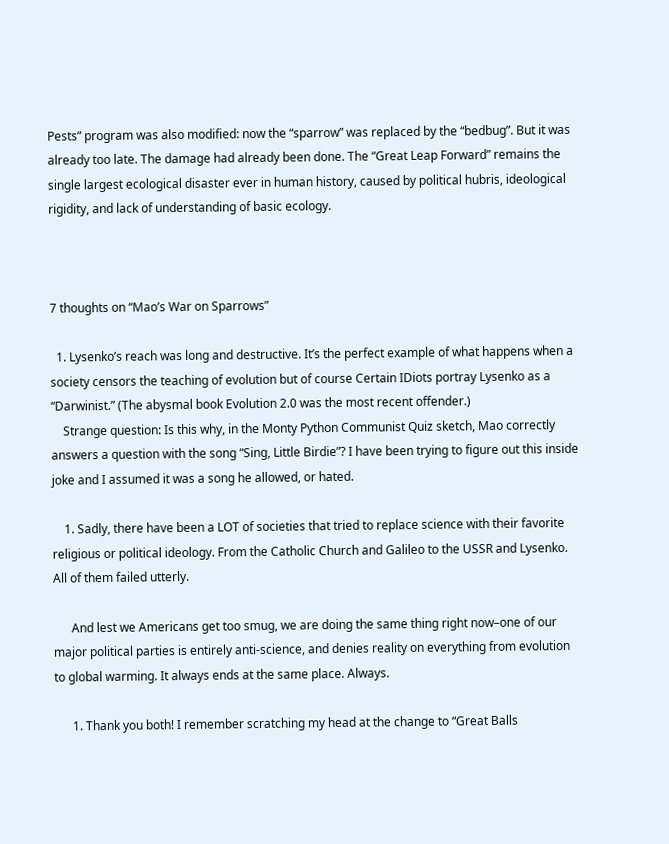Pests” program was also modified: now the “sparrow” was replaced by the “bedbug”. But it was already too late. The damage had already been done. The “Great Leap Forward” remains the single largest ecological disaster ever in human history, caused by political hubris, ideological rigidity, and lack of understanding of basic ecology.



7 thoughts on “Mao’s War on Sparrows”

  1. Lysenko’s reach was long and destructive. It’s the perfect example of what happens when a society censors the teaching of evolution but of course Certain IDiots portray Lysenko as a “Darwinist.” (The abysmal book Evolution 2.0 was the most recent offender.)
    Strange question: Is this why, in the Monty Python Communist Quiz sketch, Mao correctly answers a question with the song “Sing, Little Birdie”? I have been trying to figure out this inside joke and I assumed it was a song he allowed, or hated.

    1. Sadly, there have been a LOT of societies that tried to replace science with their favorite religious or political ideology. From the Catholic Church and Galileo to the USSR and Lysenko. All of them failed utterly.

      And lest we Americans get too smug, we are doing the same thing right now–one of our major political parties is entirely anti-science, and denies reality on everything from evolution to global warming. It always ends at the same place. Always.

      1. Thank you both! I remember scratching my head at the change to “Great Balls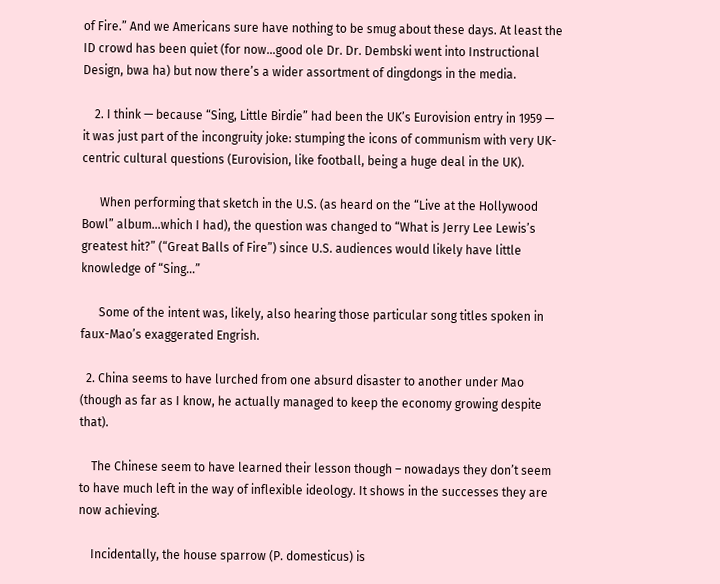of Fire.” And we Americans sure have nothing to be smug about these days. At least the ID crowd has been quiet (for now…good ole Dr. Dr. Dembski went into Instructional Design, bwa ha) but now there’s a wider assortment of dingdongs in the media.

    2. I think — because “Sing, Little Birdie” had been the UK’s Eurovision entry in 1959 — it was just part of the incongruity joke: stumping the icons of communism with very UK-centric cultural questions (Eurovision, like football, being a huge deal in the UK).

      When performing that sketch in the U.S. (as heard on the “Live at the Hollywood Bowl” album…which I had), the question was changed to “What is Jerry Lee Lewis’s greatest hit?” (“Great Balls of Fire”) since U.S. audiences would likely have little knowledge of “Sing…”

      Some of the intent was, likely, also hearing those particular song titles spoken in faux-Mao’s exaggerated Engrish.

  2. China seems to have lurched from one absurd disaster to another under Mao (though as far as I know, he actually managed to keep the economy growing despite that).

    The Chinese seem to have learned their lesson though – nowadays they don’t seem to have much left in the way of inflexible ideology. It shows in the successes they are now achieving.

    Incidentally, the house sparrow (P. domesticus) is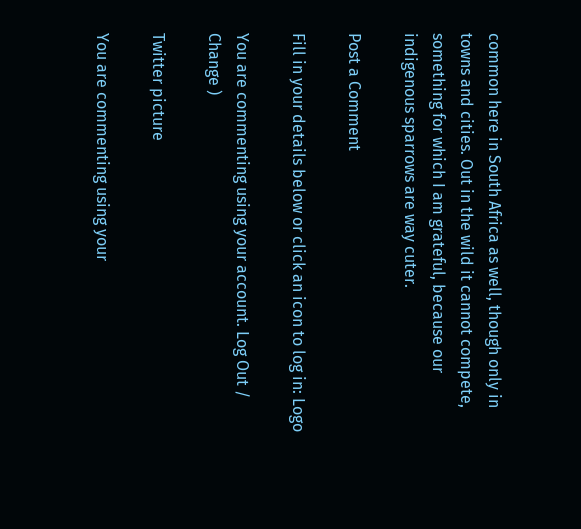common here in South Africa as well, though only in towns and cities. Out in the wild it cannot compete, something for which I am grateful, because our indigenous sparrows are way cuter.

Post a Comment

Fill in your details below or click an icon to log in: Logo

You are commenting using your account. Log Out /  Change )

Twitter picture

You are commenting using your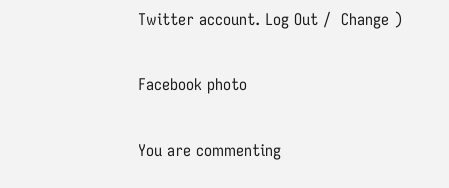Twitter account. Log Out /  Change )

Facebook photo

You are commenting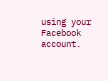using your Facebook account.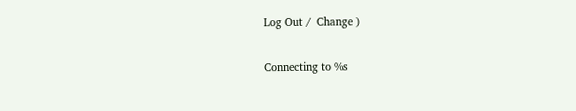Log Out /  Change )

Connecting to %s